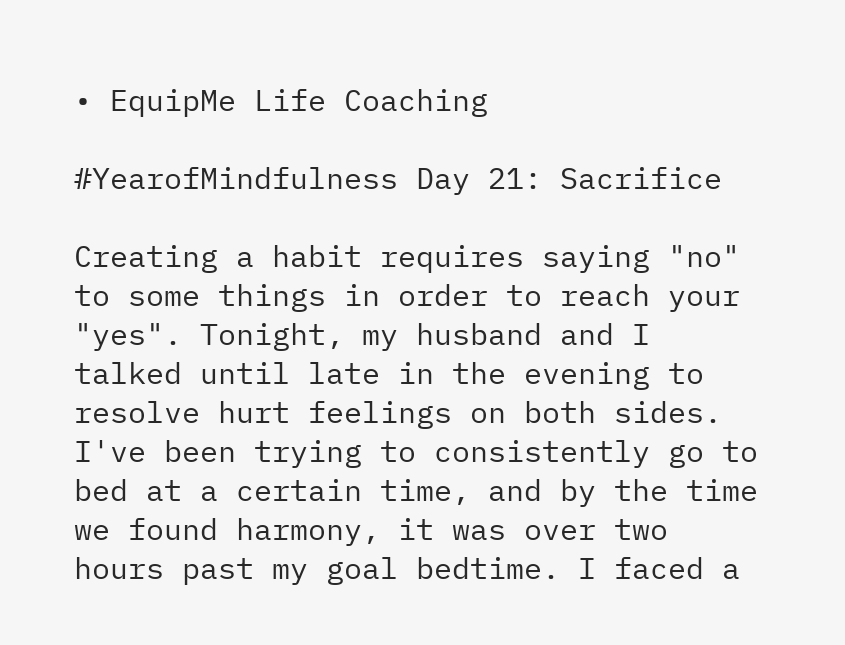• EquipMe Life Coaching

#YearofMindfulness Day 21: Sacrifice

Creating a habit requires saying "no" to some things in order to reach your "yes". Tonight, my husband and I talked until late in the evening to resolve hurt feelings on both sides. I've been trying to consistently go to bed at a certain time, and by the time we found harmony, it was over two hours past my goal bedtime. I faced a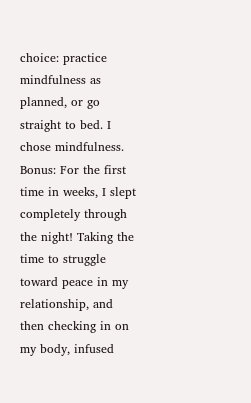choice: practice mindfulness as planned, or go straight to bed. I chose mindfulness. Bonus: For the first time in weeks, I slept completely through the night! Taking the time to struggle toward peace in my relationship, and then checking in on my body, infused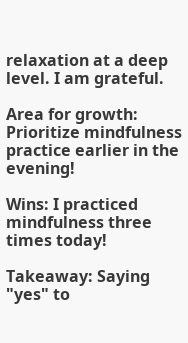relaxation at a deep level. I am grateful.

Area for growth: Prioritize mindfulness practice earlier in the evening!

Wins: I practiced mindfulness three times today!

Takeaway: Saying "yes" to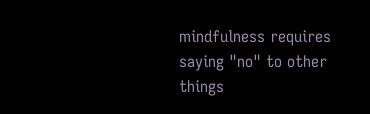mindfulness requires saying "no" to other things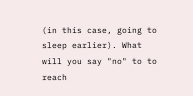(in this case, going to sleep earlier). What will you say "no" to to reach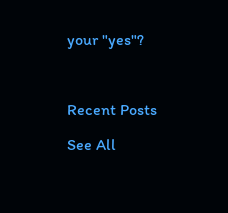your "yes"?



Recent Posts

See All